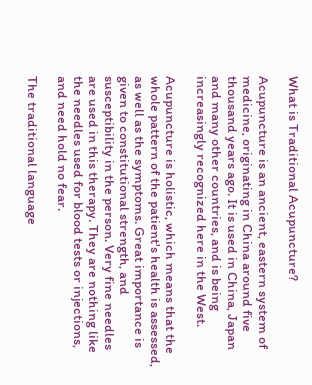What is Traditional Acupuncture?

Acupuncture is an ancient, eastern system of medicine, originating in China around five thousand years ago. It is used in China, Japan and many other countries, and is being increasingly recognized here in the West.

Acupuncture is holistic, which means that the whole pattern of the patient's health is assessed, as well as the symptoms. Great importance is given to constitutional strength, and susceptibility in the person. Very fine needles are used in this therapy. They are nothing like the needles used for blood tests or injections, and need hold no fear.

The traditional language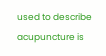used to describe acupuncture is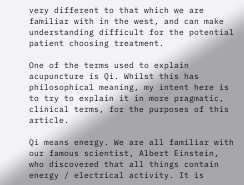very different to that which we are familiar with in the west, and can make understanding difficult for the potential patient choosing treatment.

One of the terms used to explain acupuncture is Qi. Whilst this has philosophical meaning, my intent here is to try to explain it in more pragmatic, clinical terms, for the purposes of this article.

Qi means energy. We are all familiar with our famous scientist, Albert Einstein, who discovered that all things contain energy / electrical activity. It is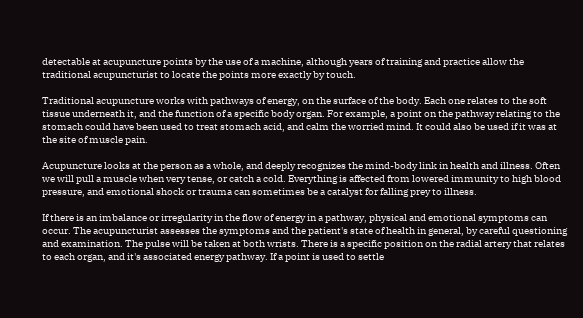detectable at acupuncture points by the use of a machine, although years of training and practice allow the traditional acupuncturist to locate the points more exactly by touch.

Traditional acupuncture works with pathways of energy, on the surface of the body. Each one relates to the soft tissue underneath it, and the function of a specific body organ. For example, a point on the pathway relating to the stomach could have been used to treat stomach acid, and calm the worried mind. It could also be used if it was at the site of muscle pain.

Acupuncture looks at the person as a whole, and deeply recognizes the mind-body link in health and illness. Often we will pull a muscle when very tense, or catch a cold. Everything is affected from lowered immunity to high blood pressure, and emotional shock or trauma can sometimes be a catalyst for falling prey to illness.

If there is an imbalance or irregularity in the flow of energy in a pathway, physical and emotional symptoms can occur. The acupuncturist assesses the symptoms and the patient's state of health in general, by careful questioning and examination. The pulse will be taken at both wrists. There is a specific position on the radial artery that relates to each organ, and it's associated energy pathway. If a point is used to settle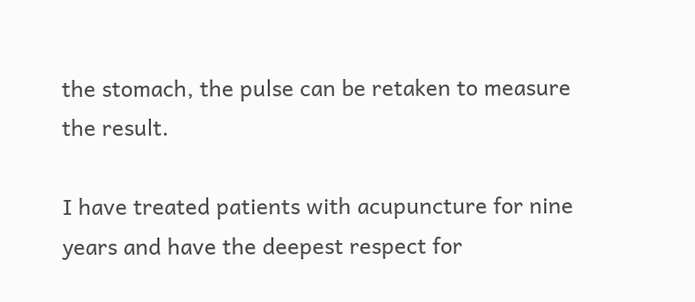the stomach, the pulse can be retaken to measure the result.

I have treated patients with acupuncture for nine years and have the deepest respect for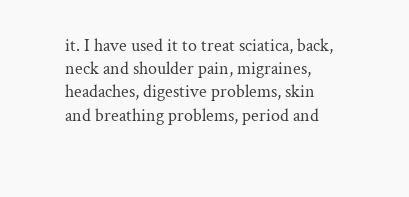it. I have used it to treat sciatica, back, neck and shoulder pain, migraines, headaches, digestive problems, skin and breathing problems, period and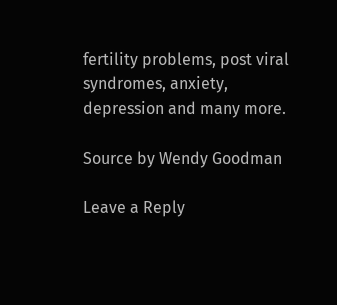fertility problems, post viral syndromes, anxiety, depression and many more.

Source by Wendy Goodman

Leave a Reply